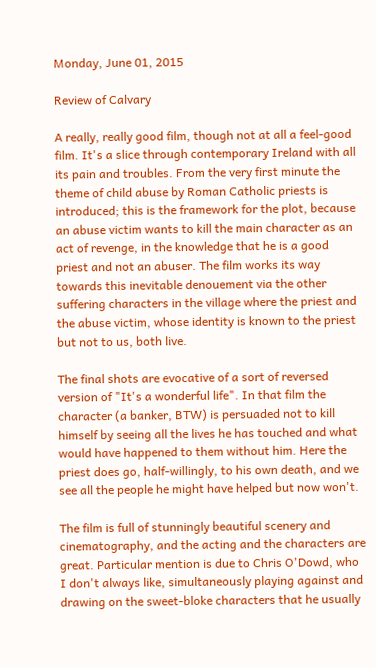Monday, June 01, 2015

Review of Calvary

A really, really good film, though not at all a feel-good film. It's a slice through contemporary Ireland with all its pain and troubles. From the very first minute the theme of child abuse by Roman Catholic priests is introduced; this is the framework for the plot, because an abuse victim wants to kill the main character as an act of revenge, in the knowledge that he is a good priest and not an abuser. The film works its way towards this inevitable denouement via the other suffering characters in the village where the priest and the abuse victim, whose identity is known to the priest but not to us, both live.

The final shots are evocative of a sort of reversed version of "It's a wonderful life". In that film the character (a banker, BTW) is persuaded not to kill himself by seeing all the lives he has touched and what would have happened to them without him. Here the priest does go, half-willingly, to his own death, and we see all the people he might have helped but now won't.

The film is full of stunningly beautiful scenery and cinematography, and the acting and the characters are great. Particular mention is due to Chris O'Dowd, who I don't always like, simultaneously playing against and drawing on the sweet-bloke characters that he usually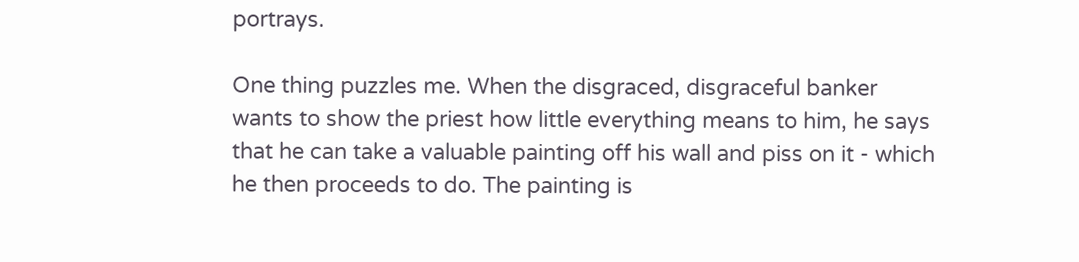portrays.

One thing puzzles me. When the disgraced, disgraceful banker wants to show the priest how little everything means to him, he says that he can take a valuable painting off his wall and piss on it - which he then proceeds to do. The painting is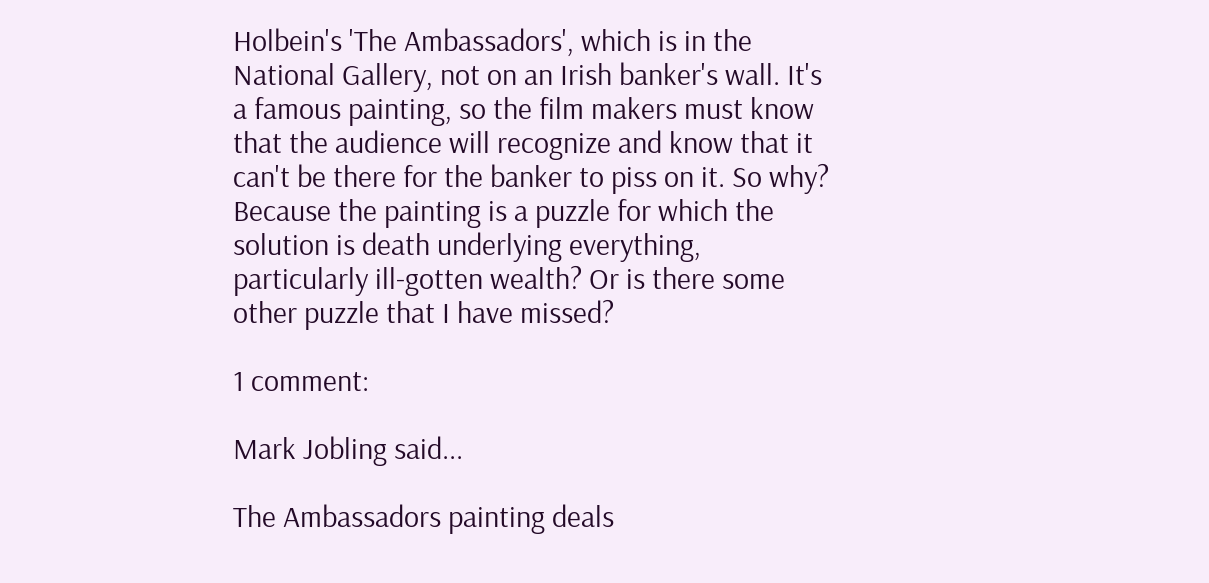Holbein's 'The Ambassadors', which is in the National Gallery, not on an Irish banker's wall. It's a famous painting, so the film makers must know that the audience will recognize and know that it can't be there for the banker to piss on it. So why? Because the painting is a puzzle for which the solution is death underlying everything, particularly ill-gotten wealth? Or is there some other puzzle that I have missed?

1 comment:

Mark Jobling said...

The Ambassadors painting deals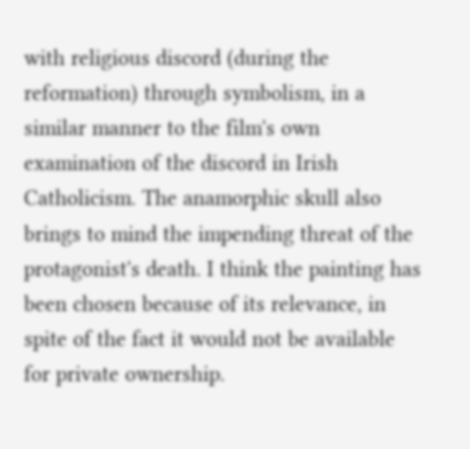with religious discord (during the reformation) through symbolism, in a similar manner to the film's own examination of the discord in Irish Catholicism. The anamorphic skull also brings to mind the impending threat of the protagonist's death. I think the painting has been chosen because of its relevance, in spite of the fact it would not be available for private ownership.